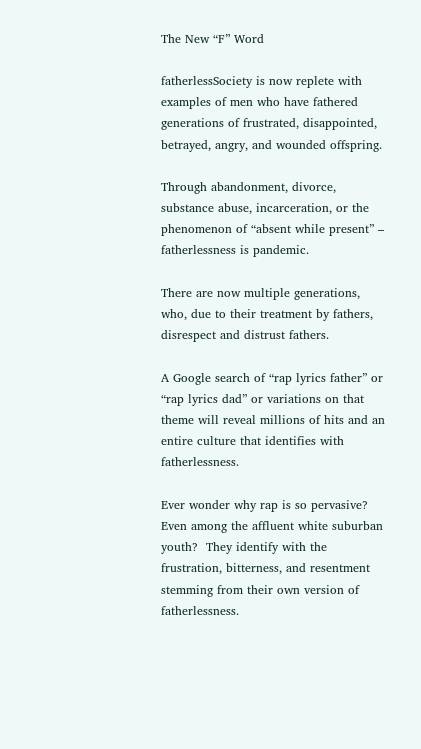The New “F” Word

fatherlessSociety is now replete with examples of men who have fathered generations of frustrated, disappointed, betrayed, angry, and wounded offspring.

Through abandonment, divorce, substance abuse, incarceration, or the phenomenon of “absent while present” – fatherlessness is pandemic.

There are now multiple generations, who, due to their treatment by fathers, disrespect and distrust fathers.

A Google search of “rap lyrics father” or “rap lyrics dad” or variations on that theme will reveal millions of hits and an entire culture that identifies with fatherlessness.

Ever wonder why rap is so pervasive?  Even among the affluent white suburban youth?  They identify with the frustration, bitterness, and resentment stemming from their own version of fatherlessness.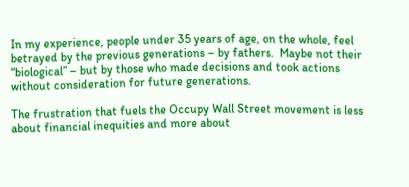In my experience, people under 35 years of age, on the whole, feel betrayed by the previous generations – by fathers.  Maybe not their “biological” – but by those who made decisions and took actions without consideration for future generations.

The frustration that fuels the Occupy Wall Street movement is less about financial inequities and more about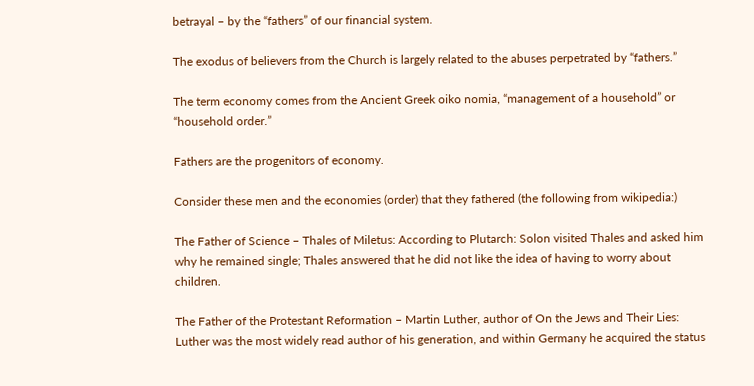betrayal – by the “fathers” of our financial system.

The exodus of believers from the Church is largely related to the abuses perpetrated by “fathers.”

The term economy comes from the Ancient Greek oiko nomia, “management of a household” or “household order.”

Fathers are the progenitors of economy.

Consider these men and the economies (order) that they fathered (the following from wikipedia:)

The Father of Science – Thales of Miletus: According to Plutarch: Solon visited Thales and asked him why he remained single; Thales answered that he did not like the idea of having to worry about children.

The Father of the Protestant Reformation – Martin Luther, author of On the Jews and Their Lies:  Luther was the most widely read author of his generation, and within Germany he acquired the status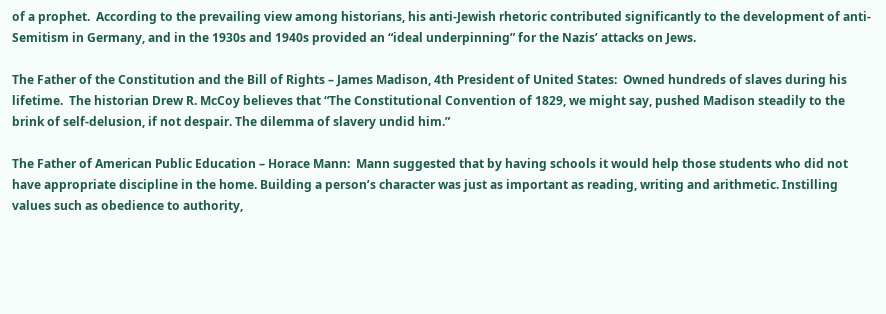of a prophet.  According to the prevailing view among historians, his anti-Jewish rhetoric contributed significantly to the development of anti-Semitism in Germany, and in the 1930s and 1940s provided an “ideal underpinning” for the Nazis’ attacks on Jews.

The Father of the Constitution and the Bill of Rights – James Madison, 4th President of United States:  Owned hundreds of slaves during his lifetime.  The historian Drew R. McCoy believes that “The Constitutional Convention of 1829, we might say, pushed Madison steadily to the brink of self-delusion, if not despair. The dilemma of slavery undid him.”

The Father of American Public Education – Horace Mann:  Mann suggested that by having schools it would help those students who did not have appropriate discipline in the home. Building a person’s character was just as important as reading, writing and arithmetic. Instilling values such as obedience to authority,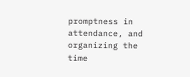promptness in attendance, and organizing the time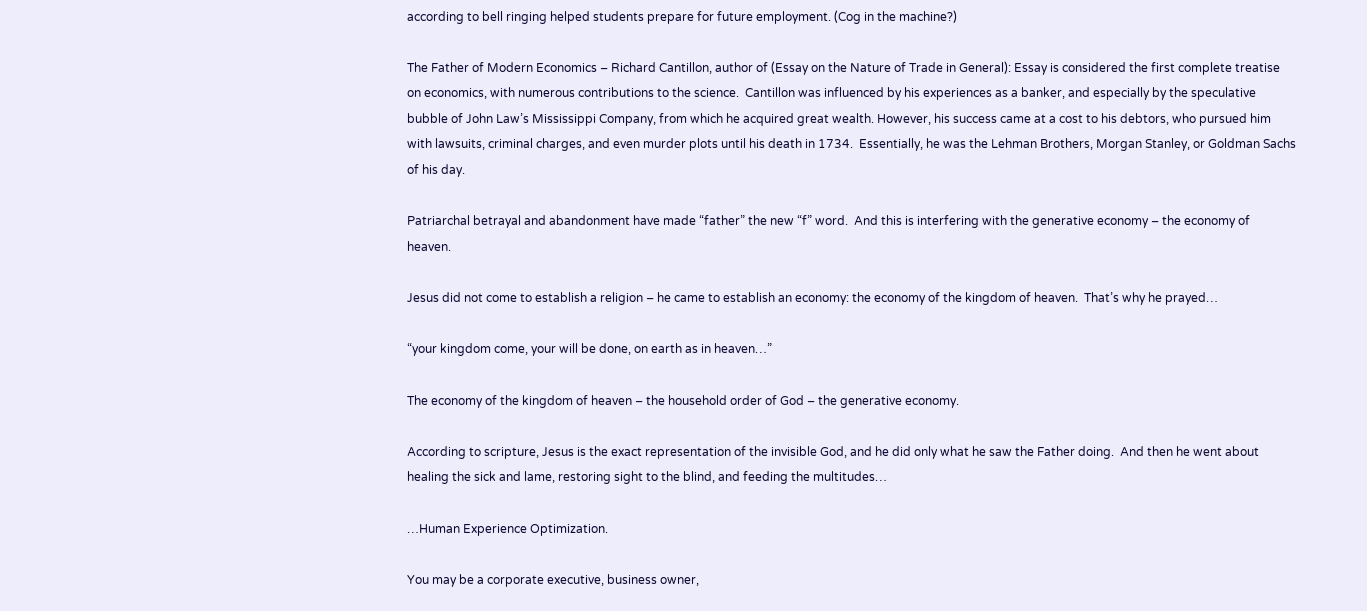according to bell ringing helped students prepare for future employment. (Cog in the machine?)

The Father of Modern Economics – Richard Cantillon, author of (Essay on the Nature of Trade in General): Essay is considered the first complete treatise on economics, with numerous contributions to the science.  Cantillon was influenced by his experiences as a banker, and especially by the speculative bubble of John Law’s Mississippi Company, from which he acquired great wealth. However, his success came at a cost to his debtors, who pursued him with lawsuits, criminal charges, and even murder plots until his death in 1734.  Essentially, he was the Lehman Brothers, Morgan Stanley, or Goldman Sachs of his day.

Patriarchal betrayal and abandonment have made “father” the new “f” word.  And this is interfering with the generative economy – the economy of heaven.

Jesus did not come to establish a religion – he came to establish an economy: the economy of the kingdom of heaven.  That’s why he prayed…

“your kingdom come, your will be done, on earth as in heaven…”

The economy of the kingdom of heaven – the household order of God – the generative economy.

According to scripture, Jesus is the exact representation of the invisible God, and he did only what he saw the Father doing.  And then he went about healing the sick and lame, restoring sight to the blind, and feeding the multitudes…

…Human Experience Optimization.

You may be a corporate executive, business owner,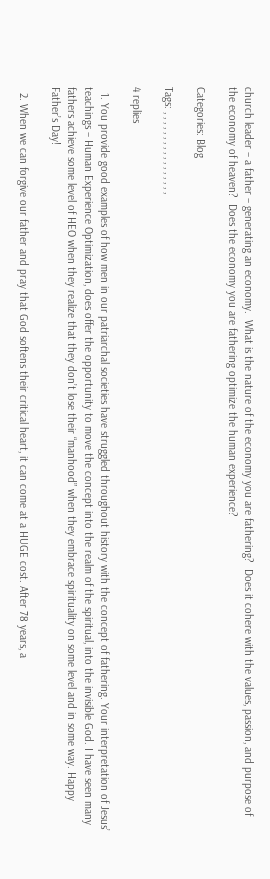church leader – a father – generating an economy.  What is the nature of the economy you are fathering?  Does it cohere with the values, passion, and purpose of the economy of heaven?  Does the economy you are fathering optimize the human experience?

Categories: Blog

Tags: , , , , , , , , , , , , , , , , ,

4 replies

  1. You provide good examples of how men in our patriarchal societies have struggled throughout history with the concept of fathering. Your interpretation of Jesus’ teachings – Human Experience Optimization, does offer the opportunity to move the concept into the realm of the spiritual, into the invisible God. I have seen many fathers achieve some level of HEO when they realize that they don’t lose their “manhood” when they embrace spirituality on some level and in some way. Happy Father’s Day!

  2. When we can forgive our father and pray that God softens their critical heart, it can come at a HUGE cost. After 78 years, a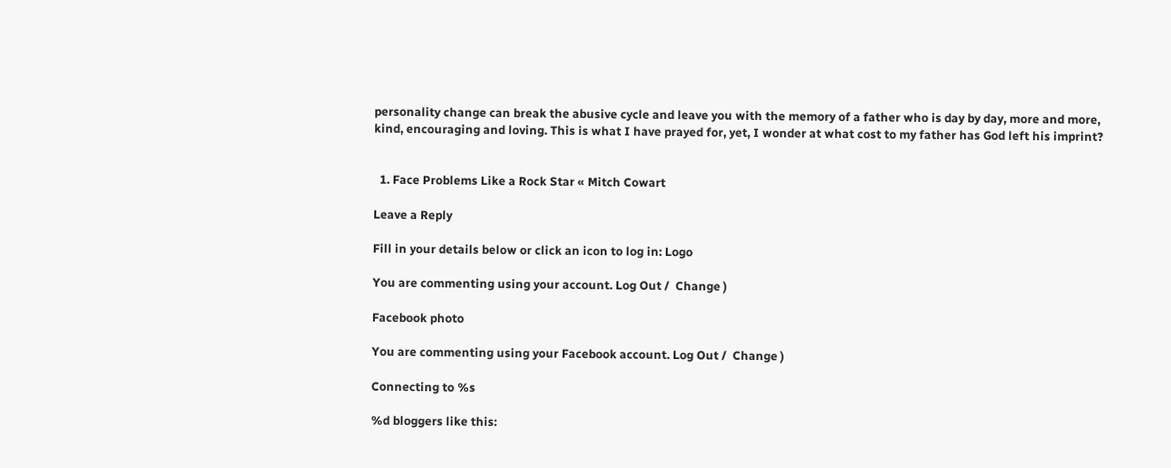personality change can break the abusive cycle and leave you with the memory of a father who is day by day, more and more, kind, encouraging and loving. This is what I have prayed for, yet, I wonder at what cost to my father has God left his imprint?


  1. Face Problems Like a Rock Star « Mitch Cowart

Leave a Reply

Fill in your details below or click an icon to log in: Logo

You are commenting using your account. Log Out /  Change )

Facebook photo

You are commenting using your Facebook account. Log Out /  Change )

Connecting to %s

%d bloggers like this: